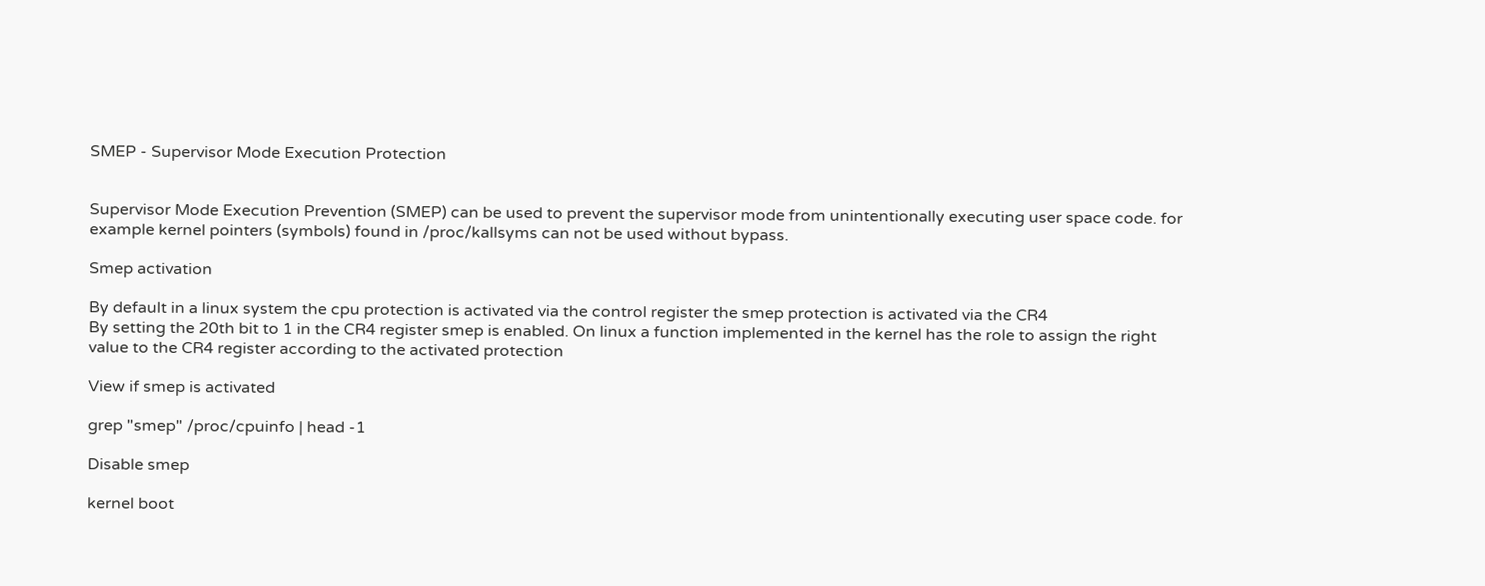SMEP - Supervisor Mode Execution Protection


Supervisor Mode Execution Prevention (SMEP) can be used to prevent the supervisor mode from unintentionally executing user space code. for example kernel pointers (symbols) found in /proc/kallsyms can not be used without bypass.

Smep activation

By default in a linux system the cpu protection is activated via the control register the smep protection is activated via the CR4
By setting the 20th bit to 1 in the CR4 register smep is enabled. On linux a function implemented in the kernel has the role to assign the right value to the CR4 register according to the activated protection

View if smep is activated

grep "smep" /proc/cpuinfo | head -1

Disable smep

kernel boot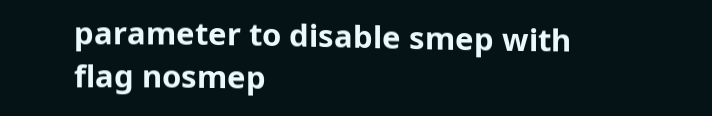parameter to disable smep with flag nosmep